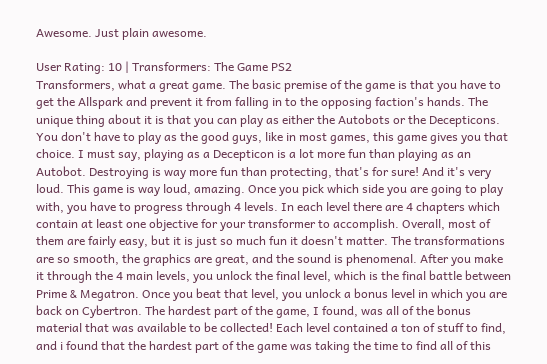Awesome. Just plain awesome.

User Rating: 10 | Transformers: The Game PS2
Transformers, what a great game. The basic premise of the game is that you have to get the Allspark and prevent it from falling in to the opposing faction's hands. The unique thing about it is that you can play as either the Autobots or the Decepticons. You don't have to play as the good guys, like in most games, this game gives you that choice. I must say, playing as a Decepticon is a lot more fun than playing as an Autobot. Destroying is way more fun than protecting, that's for sure! And it's very loud. This game is way loud, amazing. Once you pick which side you are going to play with, you have to progress through 4 levels. In each level there are 4 chapters which contain at least one objective for your transformer to accomplish. Overall, most of them are fairly easy, but it is just so much fun it doesn't matter. The transformations are so smooth, the graphics are great, and the sound is phenomenal. After you make it through the 4 main levels, you unlock the final level, which is the final battle between Prime & Megatron. Once you beat that level, you unlock a bonus level in which you are back on Cybertron. The hardest part of the game, I found, was all of the bonus material that was available to be collected! Each level contained a ton of stuff to find, and i found that the hardest part of the game was taking the time to find all of this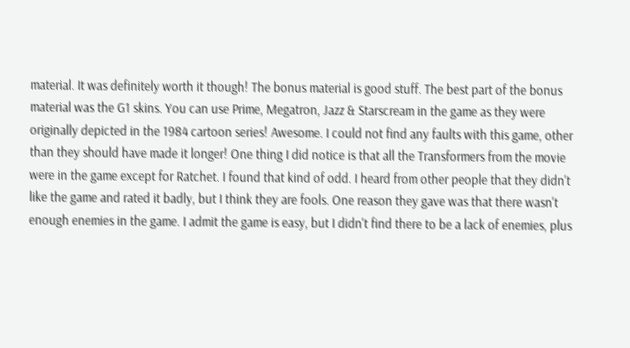material. It was definitely worth it though! The bonus material is good stuff. The best part of the bonus material was the G1 skins. You can use Prime, Megatron, Jazz & Starscream in the game as they were originally depicted in the 1984 cartoon series! Awesome. I could not find any faults with this game, other than they should have made it longer! One thing I did notice is that all the Transformers from the movie were in the game except for Ratchet. I found that kind of odd. I heard from other people that they didn't like the game and rated it badly, but I think they are fools. One reason they gave was that there wasn't enough enemies in the game. I admit the game is easy, but I didn't find there to be a lack of enemies, plus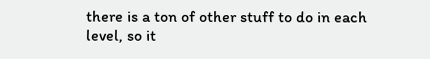there is a ton of other stuff to do in each level, so it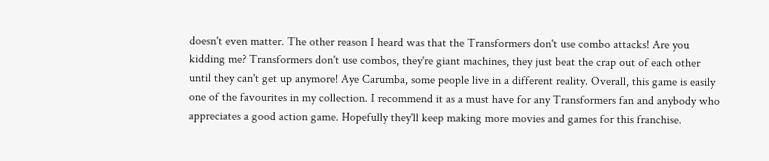doesn't even matter. The other reason I heard was that the Transformers don't use combo attacks! Are you kidding me? Transformers don't use combos, they're giant machines, they just beat the crap out of each other until they can't get up anymore! Aye Carumba, some people live in a different reality. Overall, this game is easily one of the favourites in my collection. I recommend it as a must have for any Transformers fan and anybody who appreciates a good action game. Hopefully they'll keep making more movies and games for this franchise.